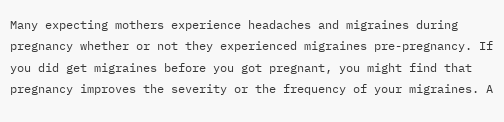Many expecting mothers experience headaches and migraines during pregnancy whether or not they experienced migraines pre-pregnancy. If you did get migraines before you got pregnant, you might find that pregnancy improves the severity or the frequency of your migraines. A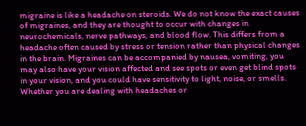migraine is like a headache on steroids. We do not know the exact causes of migraines, and they are thought to occur with changes in neurochemicals, nerve pathways, and blood flow. This differs from a headache often caused by stress or tension rather than physical changes in the brain. Migraines can be accompanied by nausea, vomiting, you may also have your vision affected and see spots or even get blind spots in your vision, and you could have sensitivity to light, noise, or smells. Whether you are dealing with headaches or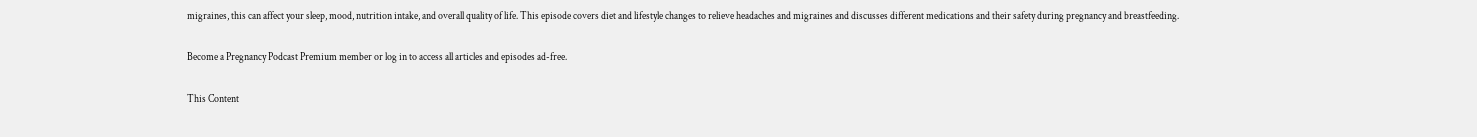migraines, this can affect your sleep, mood, nutrition intake, and overall quality of life. This episode covers diet and lifestyle changes to relieve headaches and migraines and discusses different medications and their safety during pregnancy and breastfeeding.

Become a Pregnancy Podcast Premium member or log in to access all articles and episodes ad-free.

This Content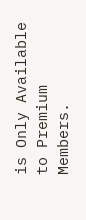is Only Available to Premium Members.